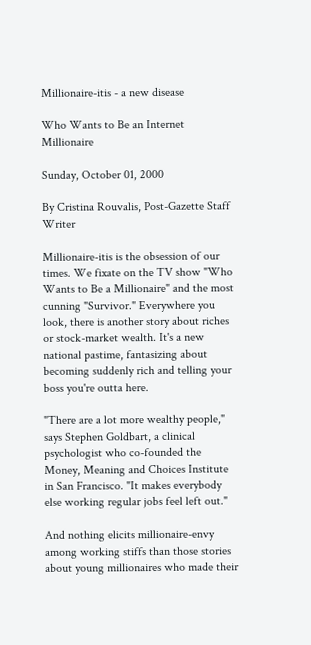Millionaire-itis - a new disease

Who Wants to Be an Internet Millionaire

Sunday, October 01, 2000

By Cristina Rouvalis, Post-Gazette Staff Writer

Millionaire-itis is the obsession of our times. We fixate on the TV show "Who Wants to Be a Millionaire" and the most cunning "Survivor." Everywhere you look, there is another story about riches or stock-market wealth. It's a new national pastime, fantasizing about becoming suddenly rich and telling your boss you're outta here.

"There are a lot more wealthy people," says Stephen Goldbart, a clinical psychologist who co-founded the Money, Meaning and Choices Institute in San Francisco. "It makes everybody else working regular jobs feel left out."

And nothing elicits millionaire-envy among working stiffs than those stories about young millionaires who made their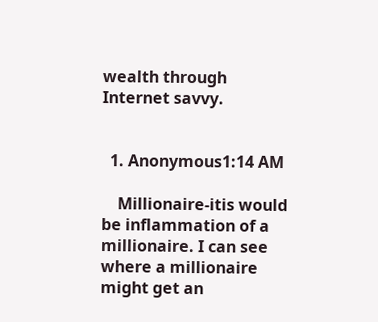wealth through Internet savvy.


  1. Anonymous1:14 AM

    Millionaire-itis would be inflammation of a millionaire. I can see where a millionaire might get an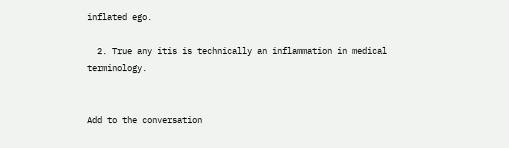inflated ego.

  2. True any itis is technically an inflammation in medical terminology.


Add to the conversation